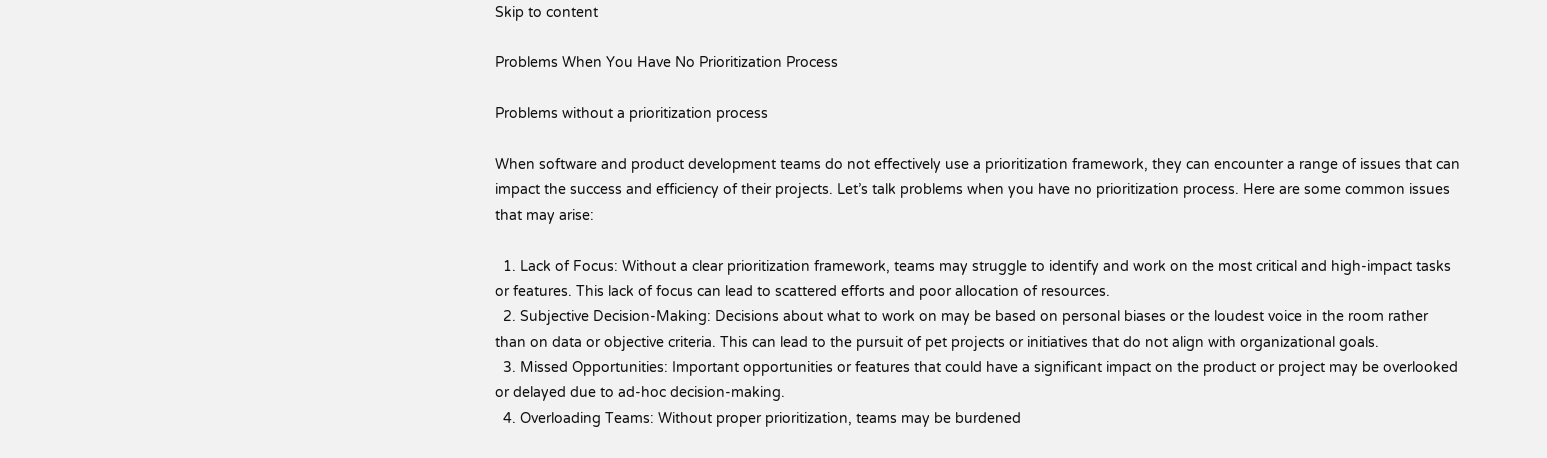Skip to content

Problems When You Have No Prioritization Process

Problems without a prioritization process

When software and product development teams do not effectively use a prioritization framework, they can encounter a range of issues that can impact the success and efficiency of their projects. Let’s talk problems when you have no prioritization process. Here are some common issues that may arise:

  1. Lack of Focus: Without a clear prioritization framework, teams may struggle to identify and work on the most critical and high-impact tasks or features. This lack of focus can lead to scattered efforts and poor allocation of resources.
  2. Subjective Decision-Making: Decisions about what to work on may be based on personal biases or the loudest voice in the room rather than on data or objective criteria. This can lead to the pursuit of pet projects or initiatives that do not align with organizational goals.
  3. Missed Opportunities: Important opportunities or features that could have a significant impact on the product or project may be overlooked or delayed due to ad-hoc decision-making.
  4. Overloading Teams: Without proper prioritization, teams may be burdened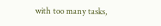with too many tasks,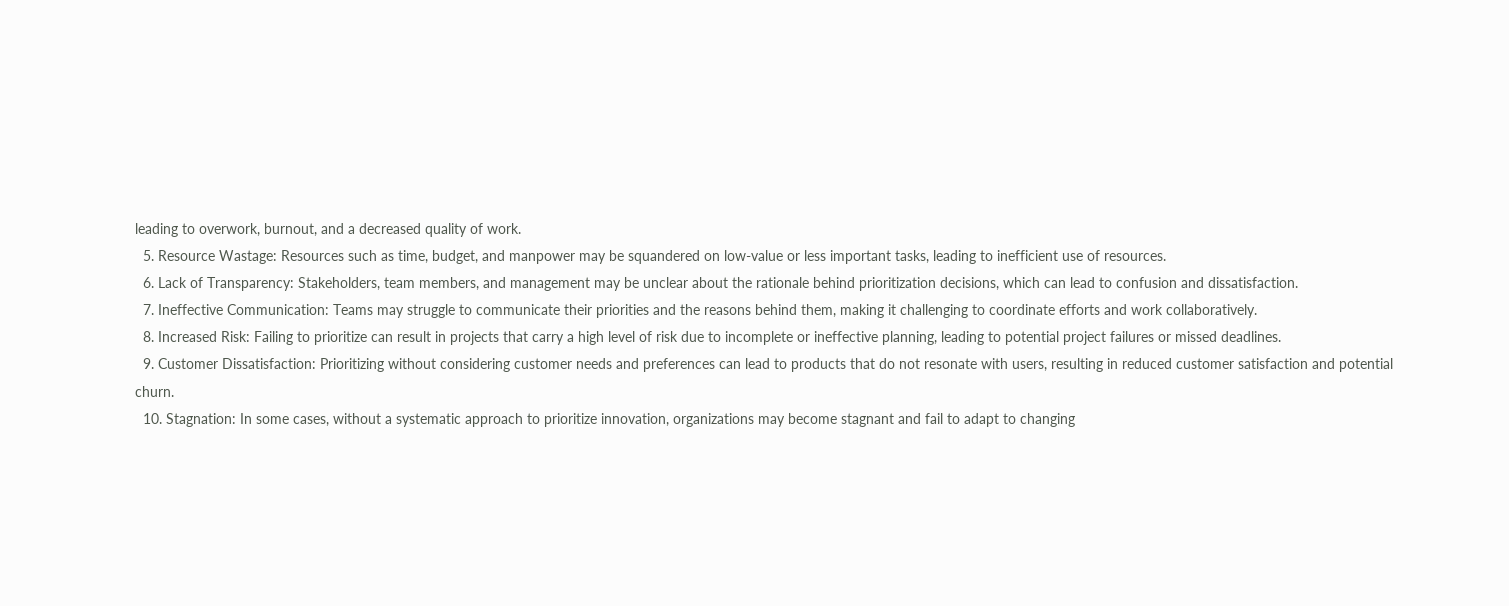leading to overwork, burnout, and a decreased quality of work.
  5. Resource Wastage: Resources such as time, budget, and manpower may be squandered on low-value or less important tasks, leading to inefficient use of resources.
  6. Lack of Transparency: Stakeholders, team members, and management may be unclear about the rationale behind prioritization decisions, which can lead to confusion and dissatisfaction.
  7. Ineffective Communication: Teams may struggle to communicate their priorities and the reasons behind them, making it challenging to coordinate efforts and work collaboratively.
  8. Increased Risk: Failing to prioritize can result in projects that carry a high level of risk due to incomplete or ineffective planning, leading to potential project failures or missed deadlines.
  9. Customer Dissatisfaction: Prioritizing without considering customer needs and preferences can lead to products that do not resonate with users, resulting in reduced customer satisfaction and potential churn.
  10. Stagnation: In some cases, without a systematic approach to prioritize innovation, organizations may become stagnant and fail to adapt to changing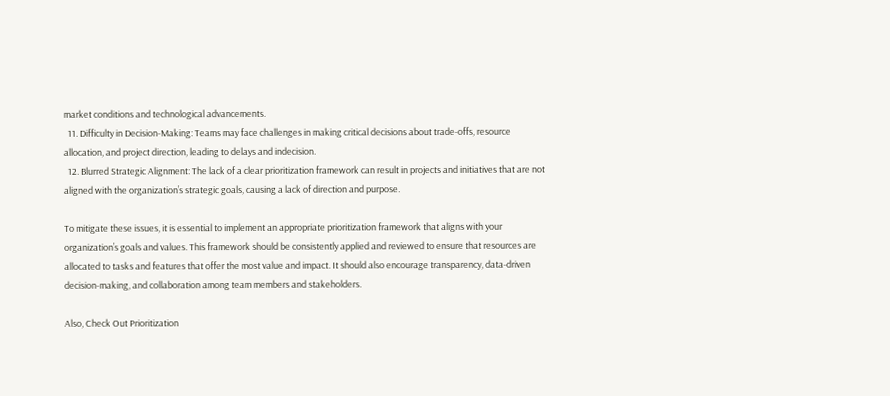market conditions and technological advancements.
  11. Difficulty in Decision-Making: Teams may face challenges in making critical decisions about trade-offs, resource allocation, and project direction, leading to delays and indecision.
  12. Blurred Strategic Alignment: The lack of a clear prioritization framework can result in projects and initiatives that are not aligned with the organization’s strategic goals, causing a lack of direction and purpose.

To mitigate these issues, it is essential to implement an appropriate prioritization framework that aligns with your organization’s goals and values. This framework should be consistently applied and reviewed to ensure that resources are allocated to tasks and features that offer the most value and impact. It should also encourage transparency, data-driven decision-making, and collaboration among team members and stakeholders.

Also, Check Out Prioritization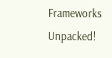Frameworks Unpacked!